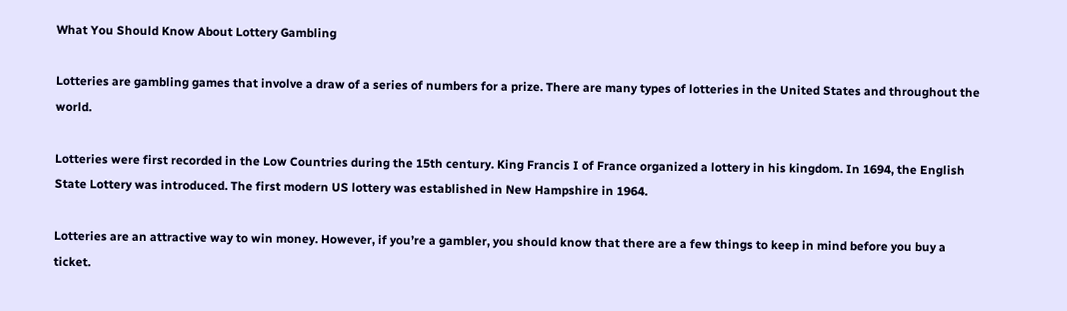What You Should Know About Lottery Gambling

Lotteries are gambling games that involve a draw of a series of numbers for a prize. There are many types of lotteries in the United States and throughout the world.

Lotteries were first recorded in the Low Countries during the 15th century. King Francis I of France organized a lottery in his kingdom. In 1694, the English State Lottery was introduced. The first modern US lottery was established in New Hampshire in 1964.

Lotteries are an attractive way to win money. However, if you’re a gambler, you should know that there are a few things to keep in mind before you buy a ticket.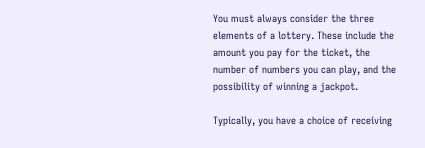You must always consider the three elements of a lottery. These include the amount you pay for the ticket, the number of numbers you can play, and the possibility of winning a jackpot.

Typically, you have a choice of receiving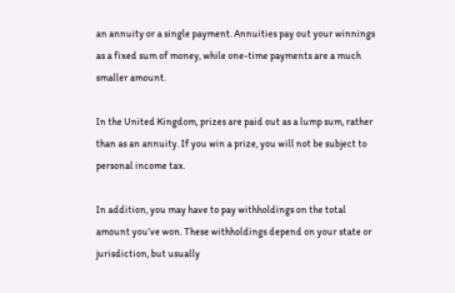an annuity or a single payment. Annuities pay out your winnings as a fixed sum of money, while one-time payments are a much smaller amount.

In the United Kingdom, prizes are paid out as a lump sum, rather than as an annuity. If you win a prize, you will not be subject to personal income tax.

In addition, you may have to pay withholdings on the total amount you’ve won. These withholdings depend on your state or jurisdiction, but usually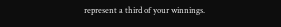represent a third of your winnings.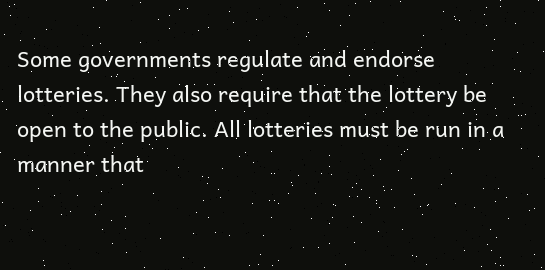Some governments regulate and endorse lotteries. They also require that the lottery be open to the public. All lotteries must be run in a manner that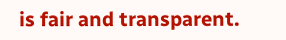is fair and transparent.